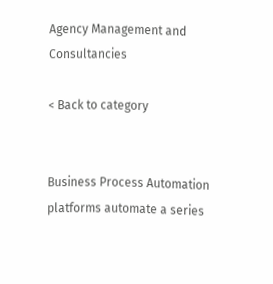Agency Management and Consultancies

< Back to category


Business Process Automation platforms automate a series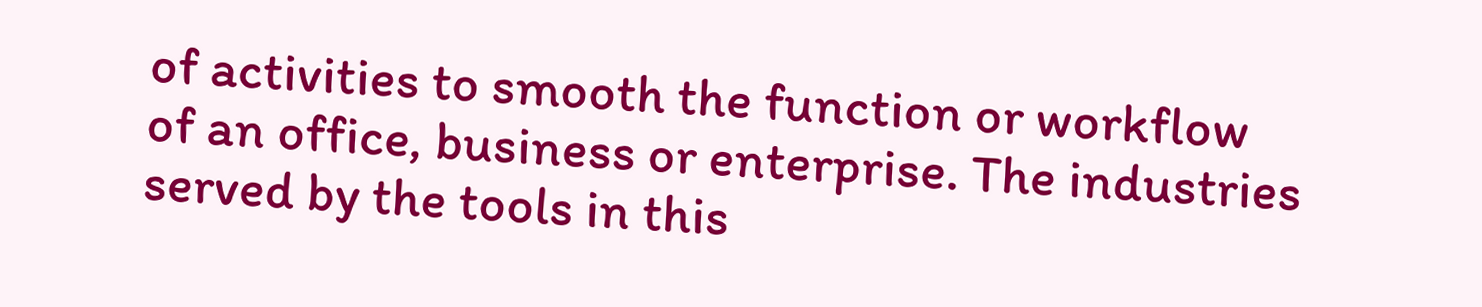of activities to smooth the function or workflow of an office, business or enterprise. The industries served by the tools in this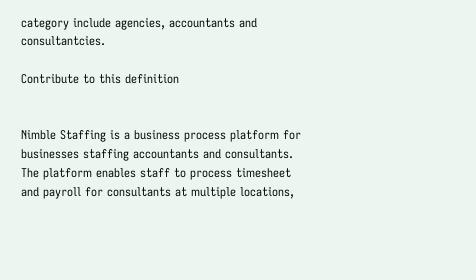category include agencies, accountants and consultantcies.

Contribute to this definition


Nimble Staffing is a business process platform for businesses staffing accountants and consultants. The platform enables staff to process timesheet and payroll for consultants at multiple locations,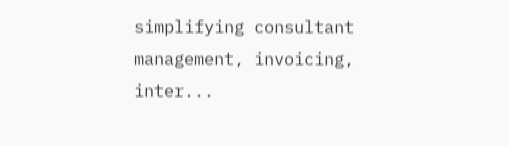simplifying consultant management, invoicing, inter...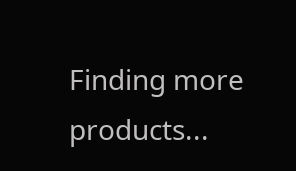Finding more products...